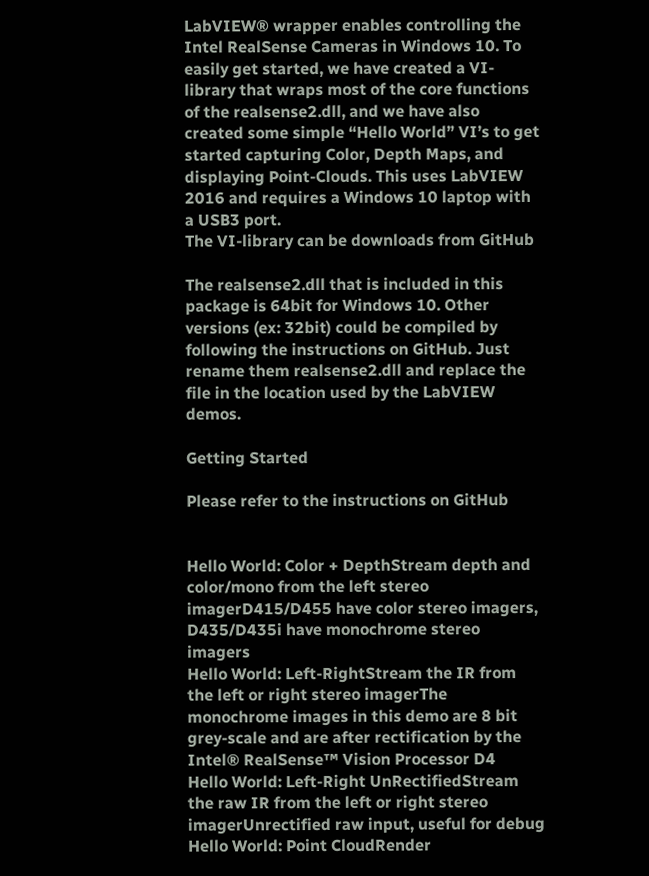LabVIEW® wrapper enables controlling the Intel RealSense Cameras in Windows 10. To easily get started, we have created a VI-library that wraps most of the core functions of the realsense2.dll, and we have also created some simple “Hello World” VI’s to get started capturing Color, Depth Maps, and displaying Point-Clouds. This uses LabVIEW 2016 and requires a Windows 10 laptop with a USB3 port.
The VI-library can be downloads from GitHub

The realsense2.dll that is included in this package is 64bit for Windows 10. Other versions (ex: 32bit) could be compiled by following the instructions on GitHub. Just rename them realsense2.dll and replace the file in the location used by the LabVIEW demos.

Getting Started

Please refer to the instructions on GitHub


Hello World: Color + DepthStream depth and color/mono from the left stereo imagerD415/D455 have color stereo imagers, D435/D435i have monochrome stereo imagers
Hello World: Left-RightStream the IR from the left or right stereo imagerThe monochrome images in this demo are 8 bit grey-scale and are after rectification by the Intel® RealSense™ Vision Processor D4
Hello World: Left-Right UnRectifiedStream the raw IR from the left or right stereo imagerUnrectified raw input, useful for debug
Hello World: Point CloudRender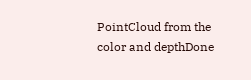PointCloud from the color and depthDone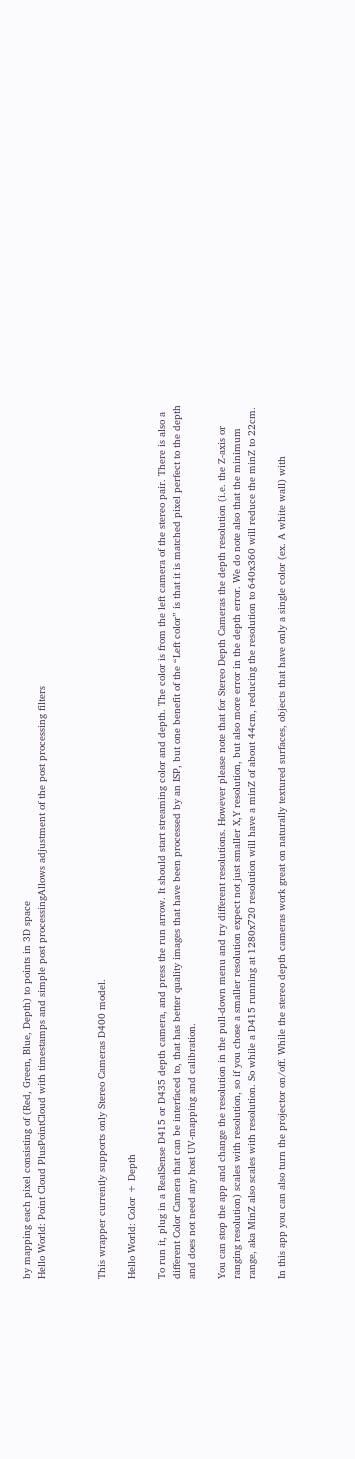by mapping each pixel consisting of (Red, Green, Blue, Depth) to points in 3D space
Hello World: Point Cloud PlusPointCloud with timestamps and simple post processingAllows adjustment of the post processing filters



This wrapper currently supports only Stereo Cameras D400 model.

Hello World: Color + Depth

To run it, plug in a RealSense D415 or D435 depth camera, and press the run arrow. It should start streaming color and depth. The color is from the left camera of the stereo pair. There is also a different Color Camera that can be interfaced to, that has better quality images that have been processed by an ISP, but one benefit of the “Left color” is that it is matched pixel perfect to the depth and does not need any host UV-mapping and calibration.

You can stop the app and change the resolution in the pull-down menu and try different resolutions. However please note that for Stereo Depth Cameras the depth resolution (i.e. the Z-axis or ranging resolution) scales with resolution, so if you chose a smaller resolution expect not just smaller X,Y resolution, but also more error in the depth error. We do note also that the minimum range, aka MinZ also scales with resolution. So while a D415 running at 1280x720 resolution will have a minZ of about 44cm, reducing the resolution to 640x360 will reduce the minZ to 22cm.

In this app you can also turn the projector on/off. While the stereo depth cameras work great on naturally textured surfaces, objects that have only a single color (ex. A white wall) with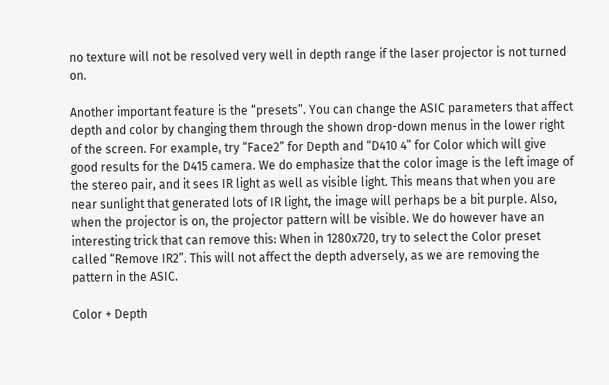no texture will not be resolved very well in depth range if the laser projector is not turned on.

Another important feature is the “presets”. You can change the ASIC parameters that affect depth and color by changing them through the shown drop-down menus in the lower right of the screen. For example, try “Face2” for Depth and “D410 4” for Color which will give good results for the D415 camera. We do emphasize that the color image is the left image of the stereo pair, and it sees IR light as well as visible light. This means that when you are near sunlight that generated lots of IR light, the image will perhaps be a bit purple. Also, when the projector is on, the projector pattern will be visible. We do however have an interesting trick that can remove this: When in 1280x720, try to select the Color preset called “Remove IR2”. This will not affect the depth adversely, as we are removing the pattern in the ASIC.

Color + Depth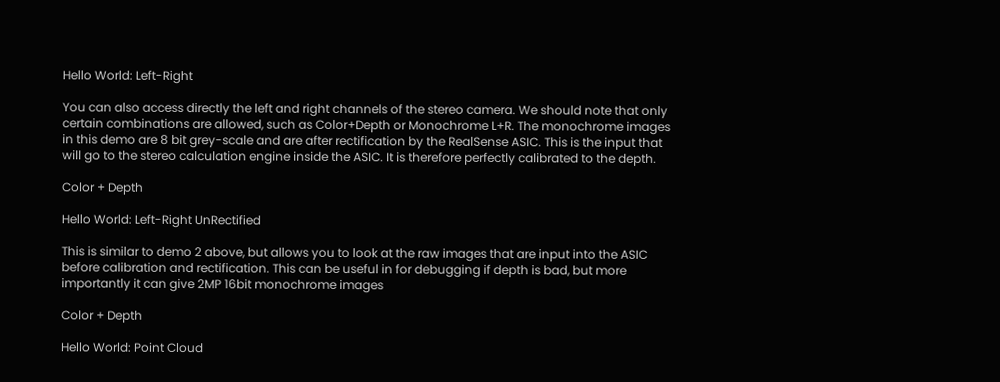Hello World: Left-Right

You can also access directly the left and right channels of the stereo camera. We should note that only certain combinations are allowed, such as Color+Depth or Monochrome L+R. The monochrome images in this demo are 8 bit grey-scale and are after rectification by the RealSense ASIC. This is the input that will go to the stereo calculation engine inside the ASIC. It is therefore perfectly calibrated to the depth.

Color + Depth

Hello World: Left-Right UnRectified

This is similar to demo 2 above, but allows you to look at the raw images that are input into the ASIC before calibration and rectification. This can be useful in for debugging if depth is bad, but more importantly it can give 2MP 16bit monochrome images

Color + Depth

Hello World: Point Cloud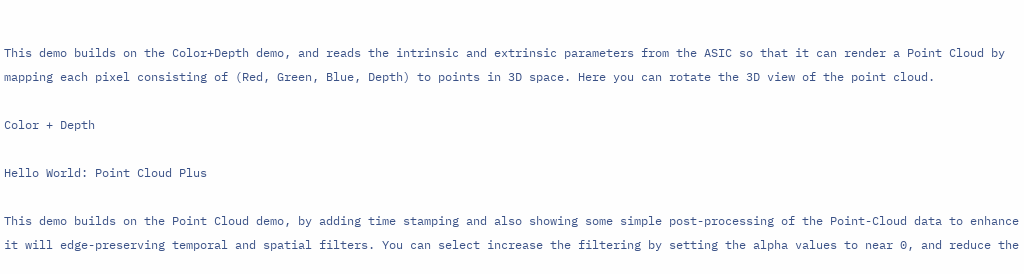This demo builds on the Color+Depth demo, and reads the intrinsic and extrinsic parameters from the ASIC so that it can render a Point Cloud by mapping each pixel consisting of (Red, Green, Blue, Depth) to points in 3D space. Here you can rotate the 3D view of the point cloud.

Color + Depth

Hello World: Point Cloud Plus

This demo builds on the Point Cloud demo, by adding time stamping and also showing some simple post-processing of the Point-Cloud data to enhance it will edge-preserving temporal and spatial filters. You can select increase the filtering by setting the alpha values to near 0, and reduce the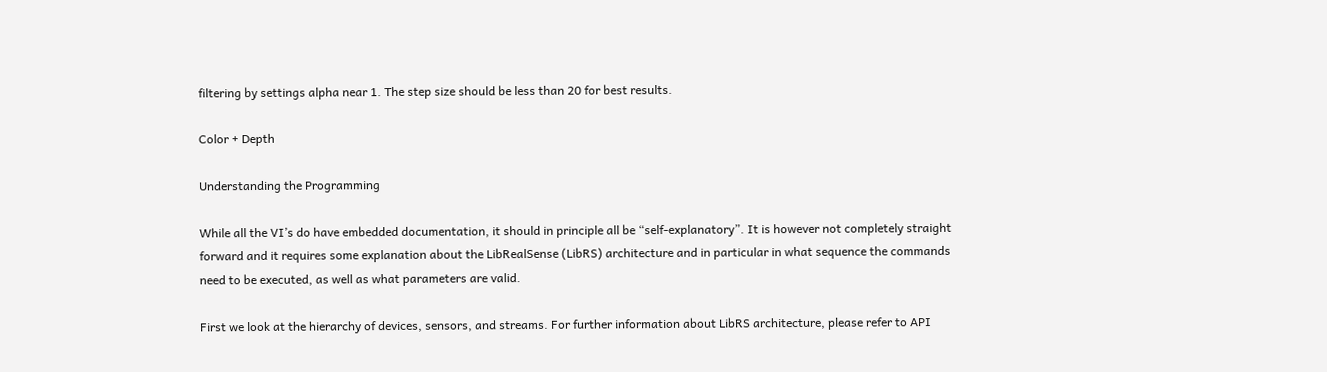filtering by settings alpha near 1. The step size should be less than 20 for best results.

Color + Depth

Understanding the Programming

While all the VI’s do have embedded documentation, it should in principle all be “self-explanatory”. It is however not completely straight forward and it requires some explanation about the LibRealSense (LibRS) architecture and in particular in what sequence the commands need to be executed, as well as what parameters are valid.

First we look at the hierarchy of devices, sensors, and streams. For further information about LibRS architecture, please refer to API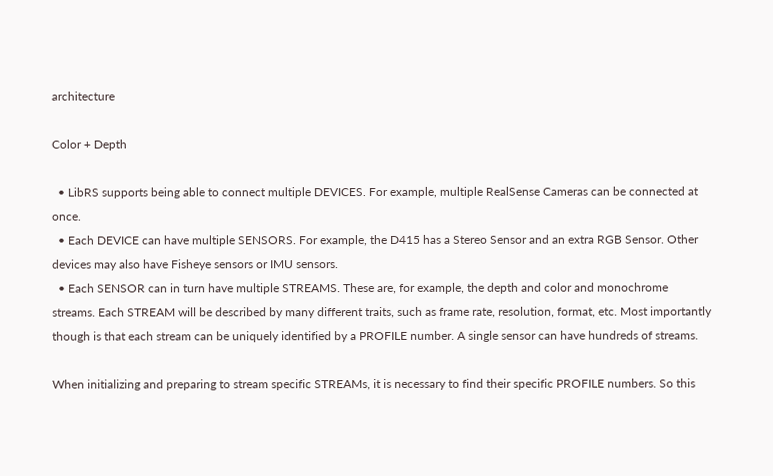architecture

Color + Depth

  • LibRS supports being able to connect multiple DEVICES. For example, multiple RealSense Cameras can be connected at once.
  • Each DEVICE can have multiple SENSORS. For example, the D415 has a Stereo Sensor and an extra RGB Sensor. Other devices may also have Fisheye sensors or IMU sensors.
  • Each SENSOR can in turn have multiple STREAMS. These are, for example, the depth and color and monochrome streams. Each STREAM will be described by many different traits, such as frame rate, resolution, format, etc. Most importantly though is that each stream can be uniquely identified by a PROFILE number. A single sensor can have hundreds of streams.

When initializing and preparing to stream specific STREAMs, it is necessary to find their specific PROFILE numbers. So this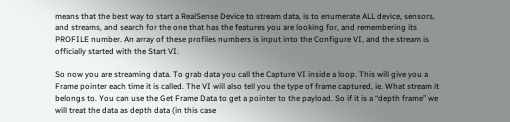means that the best way to start a RealSense Device to stream data, is to enumerate ALL device, sensors, and streams, and search for the one that has the features you are looking for, and remembering its PROFILE number. An array of these profiles numbers is input into the Configure VI, and the stream is officially started with the Start VI.

So now you are streaming data. To grab data you call the Capture VI inside a loop. This will give you a Frame pointer each time it is called. The VI will also tell you the type of frame captured, ie. What stream it belongs to. You can use the Get Frame Data to get a pointer to the payload. So if it is a “depth frame” we will treat the data as depth data (in this case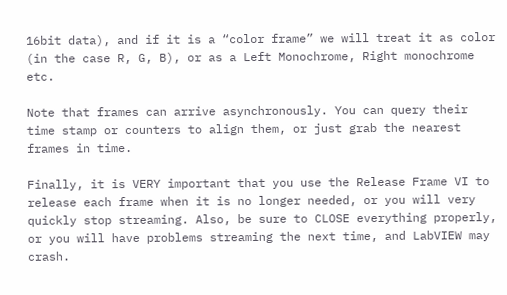16bit data), and if it is a “color frame” we will treat it as color (in the case R, G, B), or as a Left Monochrome, Right monochrome etc.

Note that frames can arrive asynchronously. You can query their time stamp or counters to align them, or just grab the nearest frames in time.

Finally, it is VERY important that you use the Release Frame VI to release each frame when it is no longer needed, or you will very quickly stop streaming. Also, be sure to CLOSE everything properly, or you will have problems streaming the next time, and LabVIEW may crash.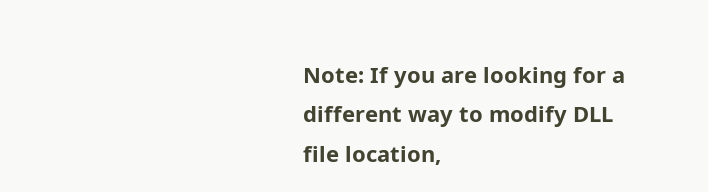Note: If you are looking for a different way to modify DLL file location,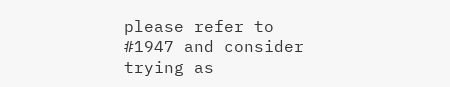please refer to #1947 and consider trying as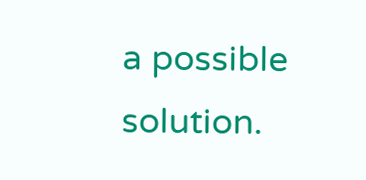a possible solution.